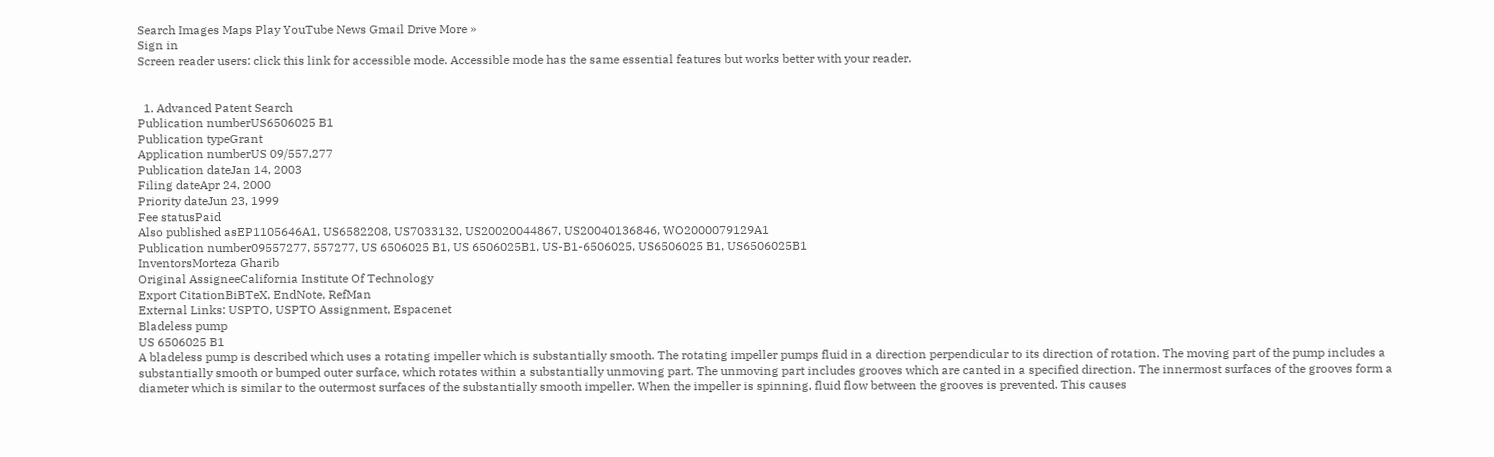Search Images Maps Play YouTube News Gmail Drive More »
Sign in
Screen reader users: click this link for accessible mode. Accessible mode has the same essential features but works better with your reader.


  1. Advanced Patent Search
Publication numberUS6506025 B1
Publication typeGrant
Application numberUS 09/557,277
Publication dateJan 14, 2003
Filing dateApr 24, 2000
Priority dateJun 23, 1999
Fee statusPaid
Also published asEP1105646A1, US6582208, US7033132, US20020044867, US20040136846, WO2000079129A1
Publication number09557277, 557277, US 6506025 B1, US 6506025B1, US-B1-6506025, US6506025 B1, US6506025B1
InventorsMorteza Gharib
Original AssigneeCalifornia Institute Of Technology
Export CitationBiBTeX, EndNote, RefMan
External Links: USPTO, USPTO Assignment, Espacenet
Bladeless pump
US 6506025 B1
A bladeless pump is described which uses a rotating impeller which is substantially smooth. The rotating impeller pumps fluid in a direction perpendicular to its direction of rotation. The moving part of the pump includes a substantially smooth or bumped outer surface, which rotates within a substantially unmoving part. The unmoving part includes grooves which are canted in a specified direction. The innermost surfaces of the grooves form a diameter which is similar to the outermost surfaces of the substantially smooth impeller. When the impeller is spinning, fluid flow between the grooves is prevented. This causes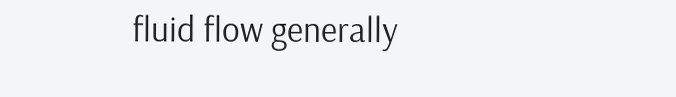fluid flow generally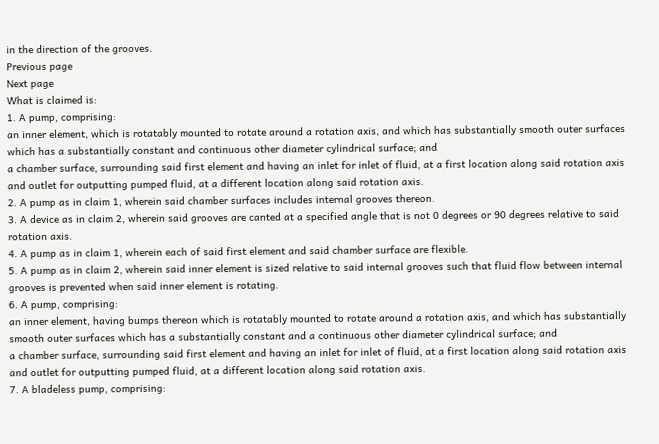in the direction of the grooves.
Previous page
Next page
What is claimed is:
1. A pump, comprising:
an inner element, which is rotatably mounted to rotate around a rotation axis, and which has substantially smooth outer surfaces which has a substantially constant and continuous other diameter cylindrical surface; and
a chamber surface, surrounding said first element and having an inlet for inlet of fluid, at a first location along said rotation axis and outlet for outputting pumped fluid, at a different location along said rotation axis.
2. A pump as in claim 1, wherein said chamber surfaces includes internal grooves thereon.
3. A device as in claim 2, wherein said grooves are canted at a specified angle that is not 0 degrees or 90 degrees relative to said rotation axis.
4. A pump as in claim 1, wherein each of said first element and said chamber surface are flexible.
5. A pump as in claim 2, wherein said inner element is sized relative to said internal grooves such that fluid flow between internal grooves is prevented when said inner element is rotating.
6. A pump, comprising:
an inner element, having bumps thereon which is rotatably mounted to rotate around a rotation axis, and which has substantially smooth outer surfaces which has a substantially constant and a continuous other diameter cylindrical surface; and
a chamber surface, surrounding said first element and having an inlet for inlet of fluid, at a first location along said rotation axis and outlet for outputting pumped fluid, at a different location along said rotation axis.
7. A bladeless pump, comprising: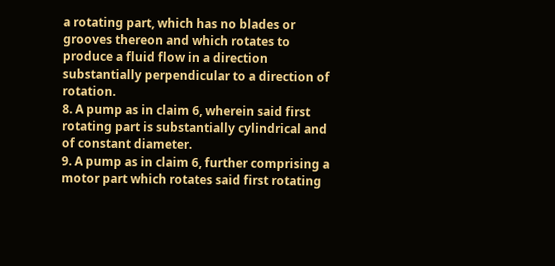a rotating part, which has no blades or grooves thereon and which rotates to produce a fluid flow in a direction substantially perpendicular to a direction of rotation.
8. A pump as in claim 6, wherein said first rotating part is substantially cylindrical and of constant diameter.
9. A pump as in claim 6, further comprising a motor part which rotates said first rotating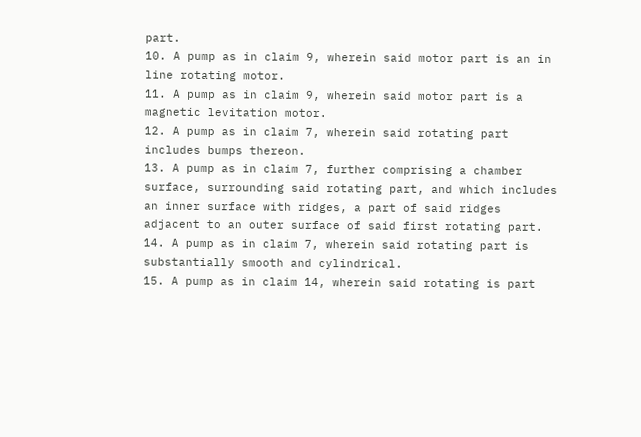part.
10. A pump as in claim 9, wherein said motor part is an in line rotating motor.
11. A pump as in claim 9, wherein said motor part is a magnetic levitation motor.
12. A pump as in claim 7, wherein said rotating part includes bumps thereon.
13. A pump as in claim 7, further comprising a chamber surface, surrounding said rotating part, and which includes an inner surface with ridges, a part of said ridges adjacent to an outer surface of said first rotating part.
14. A pump as in claim 7, wherein said rotating part is substantially smooth and cylindrical.
15. A pump as in claim 14, wherein said rotating is part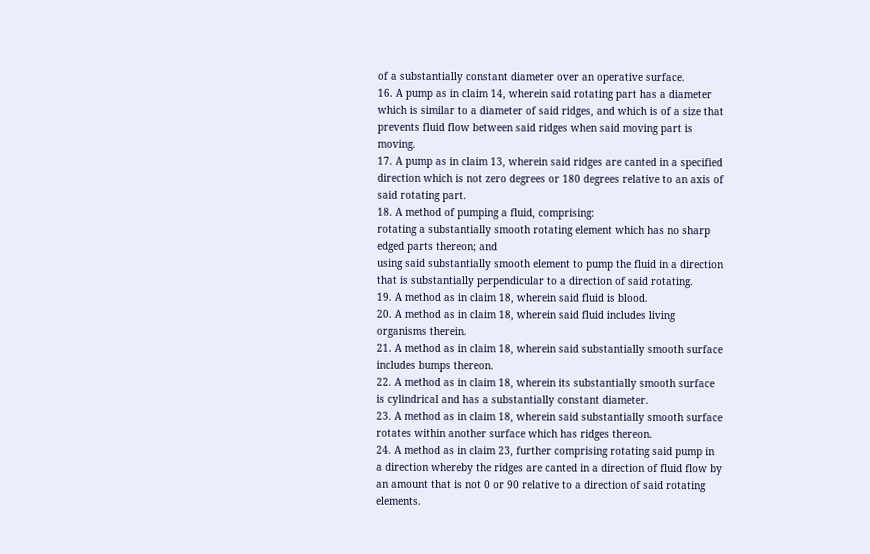of a substantially constant diameter over an operative surface.
16. A pump as in claim 14, wherein said rotating part has a diameter which is similar to a diameter of said ridges, and which is of a size that prevents fluid flow between said ridges when said moving part is moving.
17. A pump as in claim 13, wherein said ridges are canted in a specified direction which is not zero degrees or 180 degrees relative to an axis of said rotating part.
18. A method of pumping a fluid, comprising:
rotating a substantially smooth rotating element which has no sharp edged parts thereon; and
using said substantially smooth element to pump the fluid in a direction that is substantially perpendicular to a direction of said rotating.
19. A method as in claim 18, wherein said fluid is blood.
20. A method as in claim 18, wherein said fluid includes living organisms therein.
21. A method as in claim 18, wherein said substantially smooth surface includes bumps thereon.
22. A method as in claim 18, wherein its substantially smooth surface is cylindrical and has a substantially constant diameter.
23. A method as in claim 18, wherein said substantially smooth surface rotates within another surface which has ridges thereon.
24. A method as in claim 23, further comprising rotating said pump in a direction whereby the ridges are canted in a direction of fluid flow by an amount that is not 0 or 90 relative to a direction of said rotating elements.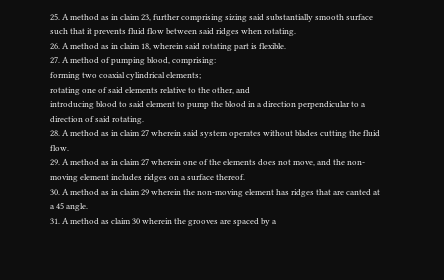25. A method as in claim 23, further comprising sizing said substantially smooth surface such that it prevents fluid flow between said ridges when rotating.
26. A method as in claim 18, wherein said rotating part is flexible.
27. A method of pumping blood, comprising:
forming two coaxial cylindrical elements;
rotating one of said elements relative to the other, and
introducing blood to said element to pump the blood in a direction perpendicular to a direction of said rotating.
28. A method as in claim 27 wherein said system operates without blades cutting the fluid flow.
29. A method as in claim 27 wherein one of the elements does not move, and the non-moving element includes ridges on a surface thereof.
30. A method as in claim 29 wherein the non-moving element has ridges that are canted at a 45 angle.
31. A method as claim 30 wherein the grooves are spaced by a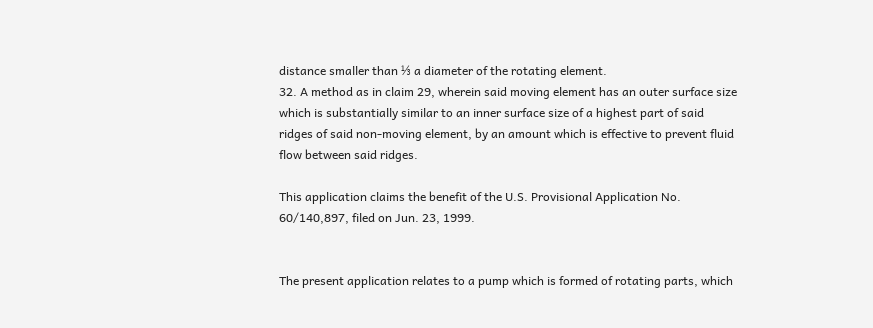distance smaller than ⅓ a diameter of the rotating element.
32. A method as in claim 29, wherein said moving element has an outer surface size which is substantially similar to an inner surface size of a highest part of said ridges of said non-moving element, by an amount which is effective to prevent fluid flow between said ridges.

This application claims the benefit of the U.S. Provisional Application No. 60/140,897, filed on Jun. 23, 1999.


The present application relates to a pump which is formed of rotating parts, which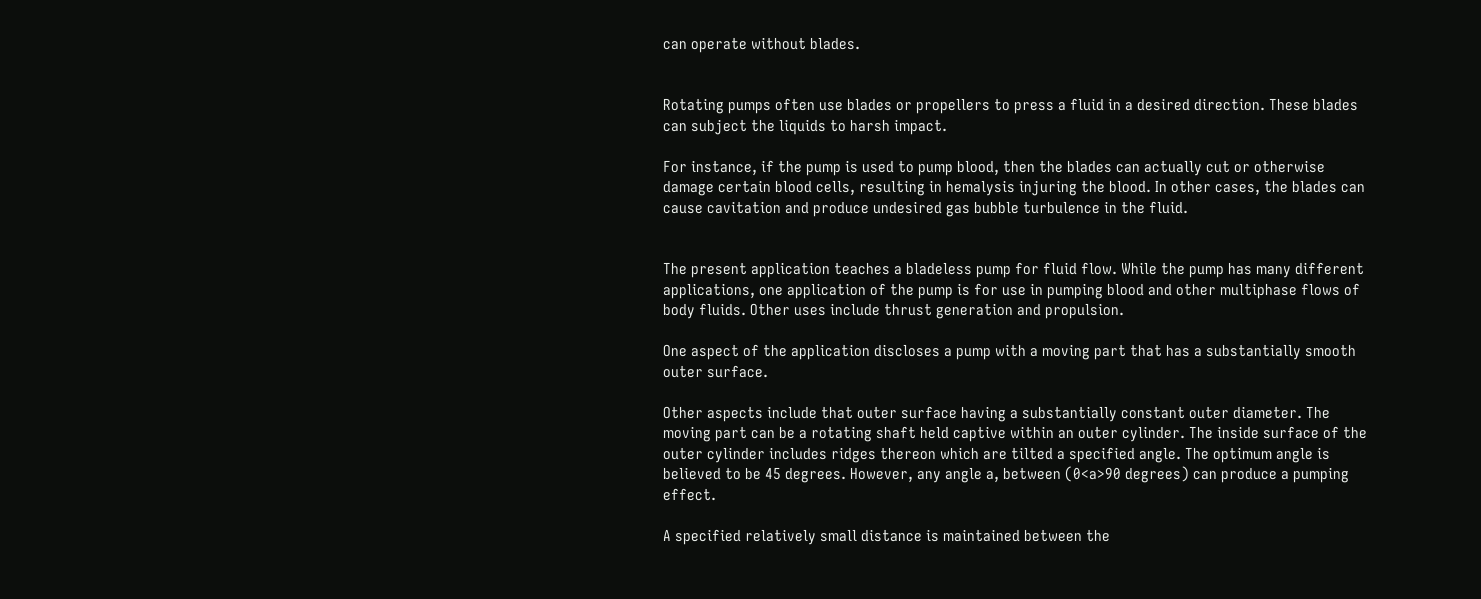can operate without blades.


Rotating pumps often use blades or propellers to press a fluid in a desired direction. These blades can subject the liquids to harsh impact.

For instance, if the pump is used to pump blood, then the blades can actually cut or otherwise damage certain blood cells, resulting in hemalysis injuring the blood. In other cases, the blades can cause cavitation and produce undesired gas bubble turbulence in the fluid.


The present application teaches a bladeless pump for fluid flow. While the pump has many different applications, one application of the pump is for use in pumping blood and other multiphase flows of body fluids. Other uses include thrust generation and propulsion.

One aspect of the application discloses a pump with a moving part that has a substantially smooth outer surface.

Other aspects include that outer surface having a substantially constant outer diameter. The moving part can be a rotating shaft held captive within an outer cylinder. The inside surface of the outer cylinder includes ridges thereon which are tilted a specified angle. The optimum angle is believed to be 45 degrees. However, any angle a, between (0<a>90 degrees) can produce a pumping effect.

A specified relatively small distance is maintained between the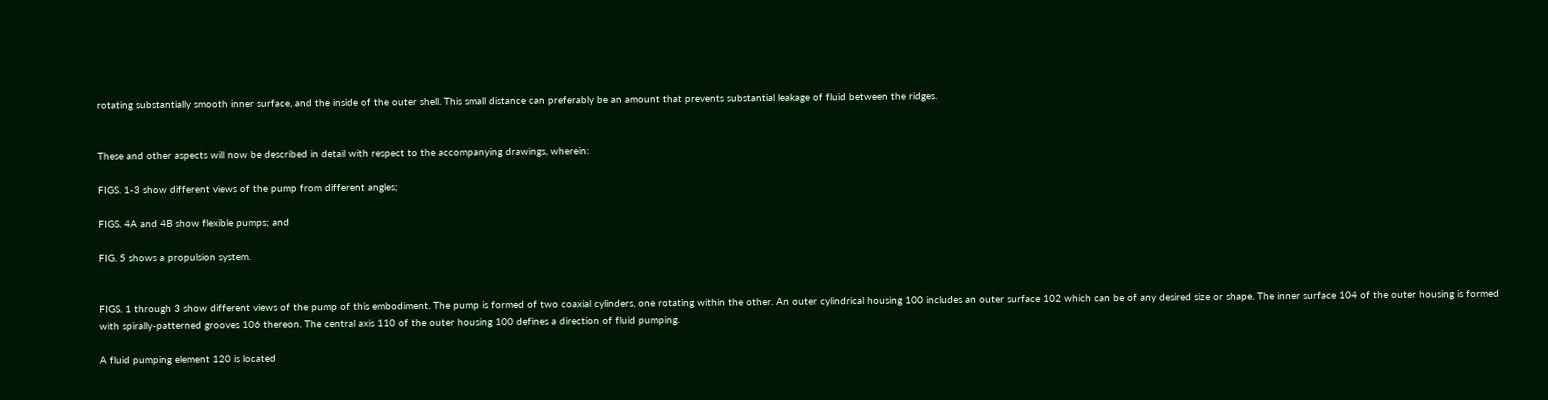rotating substantially smooth inner surface, and the inside of the outer shell. This small distance can preferably be an amount that prevents substantial leakage of fluid between the ridges.


These and other aspects will now be described in detail with respect to the accompanying drawings, wherein:

FIGS. 1-3 show different views of the pump from different angles;

FIGS. 4A and 4B show flexible pumps; and

FIG. 5 shows a propulsion system.


FIGS. 1 through 3 show different views of the pump of this embodiment. The pump is formed of two coaxial cylinders, one rotating within the other. An outer cylindrical housing 100 includes an outer surface 102 which can be of any desired size or shape. The inner surface 104 of the outer housing is formed with spirally-patterned grooves 106 thereon. The central axis 110 of the outer housing 100 defines a direction of fluid pumping.

A fluid pumping element 120 is located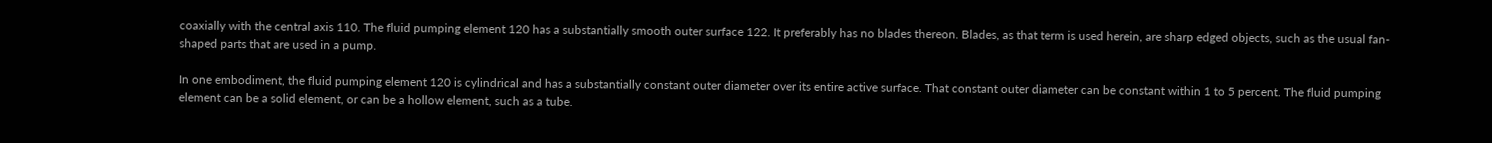coaxially with the central axis 110. The fluid pumping element 120 has a substantially smooth outer surface 122. It preferably has no blades thereon. Blades, as that term is used herein, are sharp edged objects, such as the usual fan-shaped parts that are used in a pump.

In one embodiment, the fluid pumping element 120 is cylindrical and has a substantially constant outer diameter over its entire active surface. That constant outer diameter can be constant within 1 to 5 percent. The fluid pumping element can be a solid element, or can be a hollow element, such as a tube.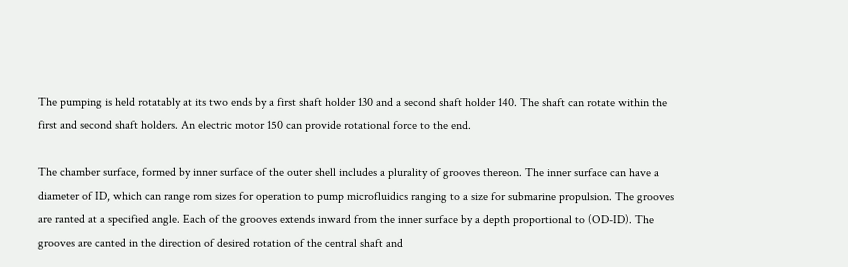The pumping is held rotatably at its two ends by a first shaft holder 130 and a second shaft holder 140. The shaft can rotate within the first and second shaft holders. An electric motor 150 can provide rotational force to the end.

The chamber surface, formed by inner surface of the outer shell includes a plurality of grooves thereon. The inner surface can have a diameter of ID, which can range rom sizes for operation to pump microfluidics ranging to a size for submarine propulsion. The grooves are ranted at a specified angle. Each of the grooves extends inward from the inner surface by a depth proportional to (OD-ID). The grooves are canted in the direction of desired rotation of the central shaft and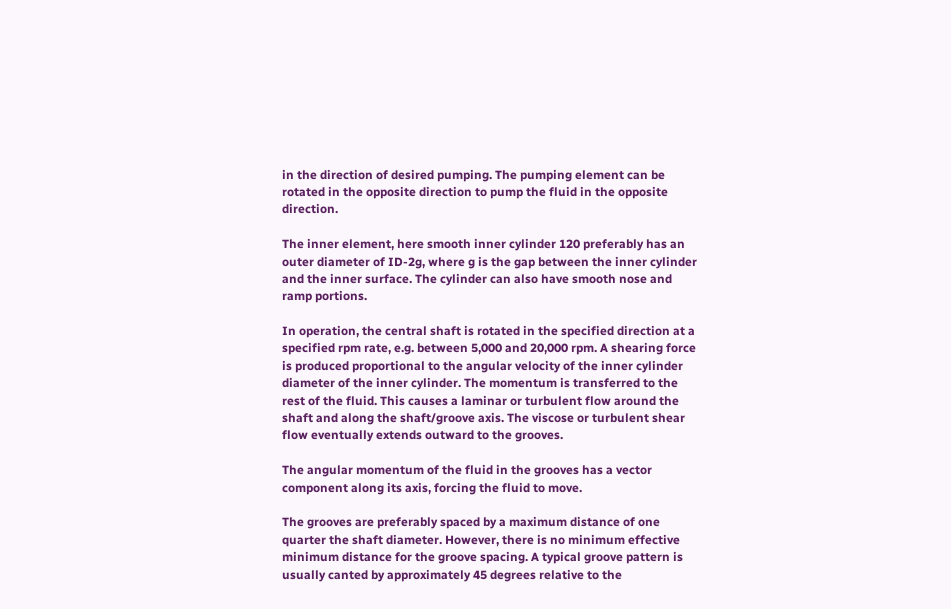in the direction of desired pumping. The pumping element can be rotated in the opposite direction to pump the fluid in the opposite direction.

The inner element, here smooth inner cylinder 120 preferably has an outer diameter of ID-2g, where g is the gap between the inner cylinder and the inner surface. The cylinder can also have smooth nose and ramp portions.

In operation, the central shaft is rotated in the specified direction at a specified rpm rate, e.g. between 5,000 and 20,000 rpm. A shearing force is produced proportional to the angular velocity of the inner cylinder diameter of the inner cylinder. The momentum is transferred to the rest of the fluid. This causes a laminar or turbulent flow around the shaft and along the shaft/groove axis. The viscose or turbulent shear flow eventually extends outward to the grooves.

The angular momentum of the fluid in the grooves has a vector component along its axis, forcing the fluid to move.

The grooves are preferably spaced by a maximum distance of one quarter the shaft diameter. However, there is no minimum effective minimum distance for the groove spacing. A typical groove pattern is usually canted by approximately 45 degrees relative to the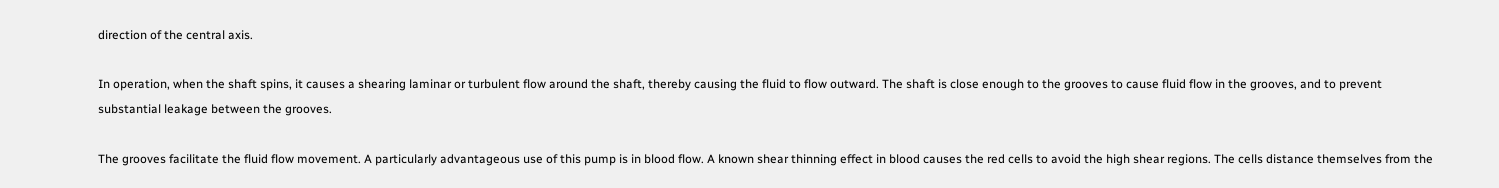direction of the central axis.

In operation, when the shaft spins, it causes a shearing laminar or turbulent flow around the shaft, thereby causing the fluid to flow outward. The shaft is close enough to the grooves to cause fluid flow in the grooves, and to prevent substantial leakage between the grooves.

The grooves facilitate the fluid flow movement. A particularly advantageous use of this pump is in blood flow. A known shear thinning effect in blood causes the red cells to avoid the high shear regions. The cells distance themselves from the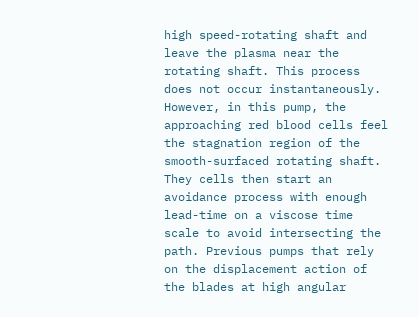high speed-rotating shaft and leave the plasma near the rotating shaft. This process does not occur instantaneously. However, in this pump, the approaching red blood cells feel the stagnation region of the smooth-surfaced rotating shaft. They cells then start an avoidance process with enough lead-time on a viscose time scale to avoid intersecting the path. Previous pumps that rely on the displacement action of the blades at high angular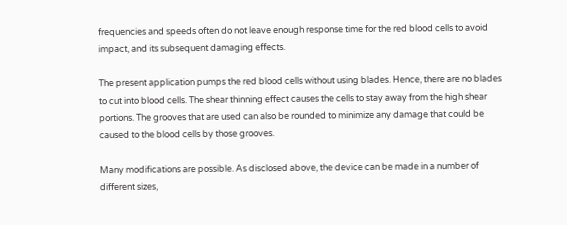frequencies and speeds often do not leave enough response time for the red blood cells to avoid impact, and its subsequent damaging effects.

The present application pumps the red blood cells without using blades. Hence, there are no blades to cut into blood cells. The shear thinning effect causes the cells to stay away from the high shear portions. The grooves that are used can also be rounded to minimize any damage that could be caused to the blood cells by those grooves.

Many modifications are possible. As disclosed above, the device can be made in a number of different sizes,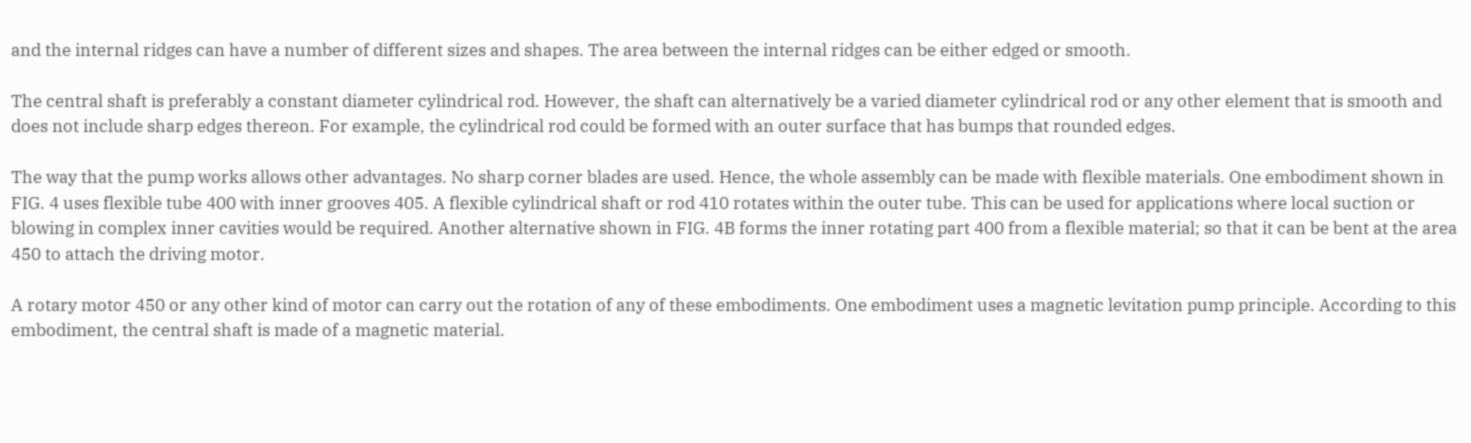and the internal ridges can have a number of different sizes and shapes. The area between the internal ridges can be either edged or smooth.

The central shaft is preferably a constant diameter cylindrical rod. However, the shaft can alternatively be a varied diameter cylindrical rod or any other element that is smooth and does not include sharp edges thereon. For example, the cylindrical rod could be formed with an outer surface that has bumps that rounded edges.

The way that the pump works allows other advantages. No sharp corner blades are used. Hence, the whole assembly can be made with flexible materials. One embodiment shown in FIG. 4 uses flexible tube 400 with inner grooves 405. A flexible cylindrical shaft or rod 410 rotates within the outer tube. This can be used for applications where local suction or blowing in complex inner cavities would be required. Another alternative shown in FIG. 4B forms the inner rotating part 400 from a flexible material; so that it can be bent at the area 450 to attach the driving motor.

A rotary motor 450 or any other kind of motor can carry out the rotation of any of these embodiments. One embodiment uses a magnetic levitation pump principle. According to this embodiment, the central shaft is made of a magnetic material.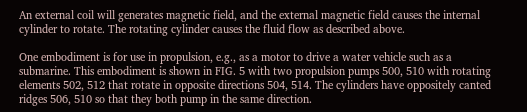An external coil will generates magnetic field, and the external magnetic field causes the internal cylinder to rotate. The rotating cylinder causes the fluid flow as described above.

One embodiment is for use in propulsion, e.g., as a motor to drive a water vehicle such as a submarine. This embodiment is shown in FIG. 5 with two propulsion pumps 500, 510 with rotating elements 502, 512 that rotate in opposite directions 504, 514. The cylinders have oppositely canted ridges 506, 510 so that they both pump in the same direction.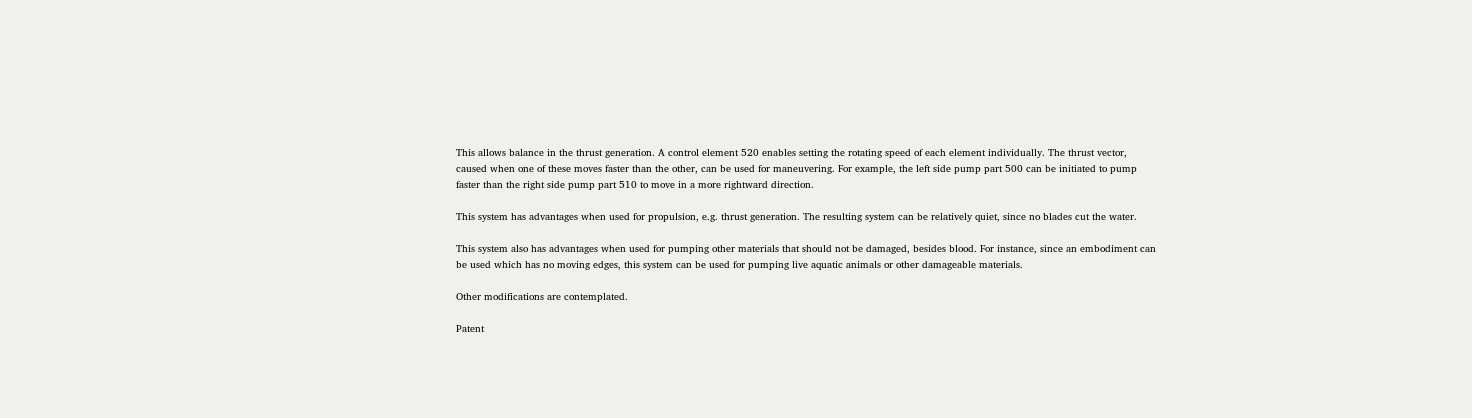This allows balance in the thrust generation. A control element 520 enables setting the rotating speed of each element individually. The thrust vector, caused when one of these moves faster than the other, can be used for maneuvering. For example, the left side pump part 500 can be initiated to pump faster than the right side pump part 510 to move in a more rightward direction.

This system has advantages when used for propulsion, e.g. thrust generation. The resulting system can be relatively quiet, since no blades cut the water.

This system also has advantages when used for pumping other materials that should not be damaged, besides blood. For instance, since an embodiment can be used which has no moving edges, this system can be used for pumping live aquatic animals or other damageable materials.

Other modifications are contemplated.

Patent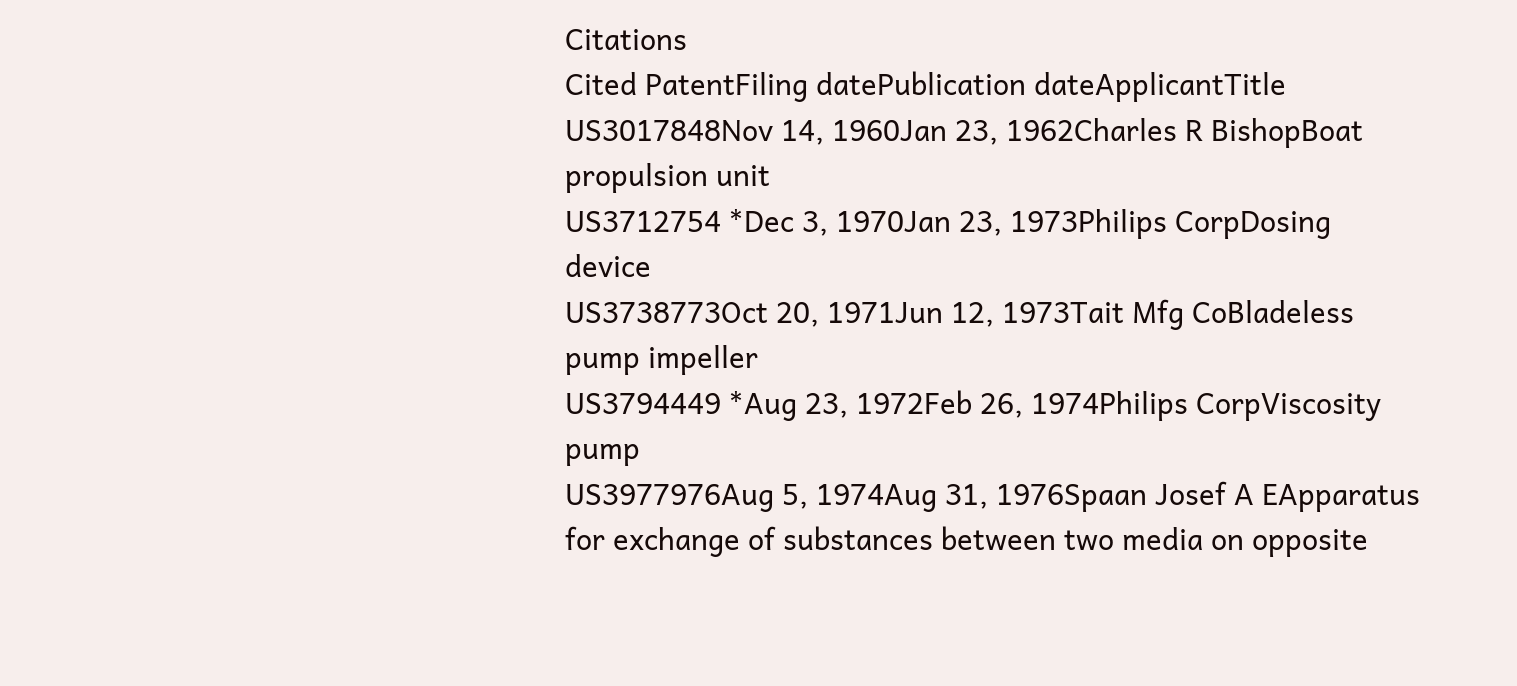Citations
Cited PatentFiling datePublication dateApplicantTitle
US3017848Nov 14, 1960Jan 23, 1962Charles R BishopBoat propulsion unit
US3712754 *Dec 3, 1970Jan 23, 1973Philips CorpDosing device
US3738773Oct 20, 1971Jun 12, 1973Tait Mfg CoBladeless pump impeller
US3794449 *Aug 23, 1972Feb 26, 1974Philips CorpViscosity pump
US3977976Aug 5, 1974Aug 31, 1976Spaan Josef A EApparatus for exchange of substances between two media on opposite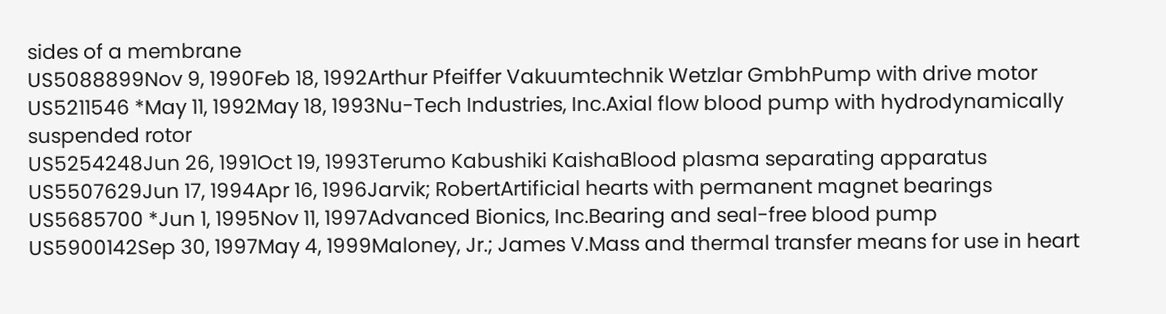sides of a membrane
US5088899Nov 9, 1990Feb 18, 1992Arthur Pfeiffer Vakuumtechnik Wetzlar GmbhPump with drive motor
US5211546 *May 11, 1992May 18, 1993Nu-Tech Industries, Inc.Axial flow blood pump with hydrodynamically suspended rotor
US5254248Jun 26, 1991Oct 19, 1993Terumo Kabushiki KaishaBlood plasma separating apparatus
US5507629Jun 17, 1994Apr 16, 1996Jarvik; RobertArtificial hearts with permanent magnet bearings
US5685700 *Jun 1, 1995Nov 11, 1997Advanced Bionics, Inc.Bearing and seal-free blood pump
US5900142Sep 30, 1997May 4, 1999Maloney, Jr.; James V.Mass and thermal transfer means for use in heart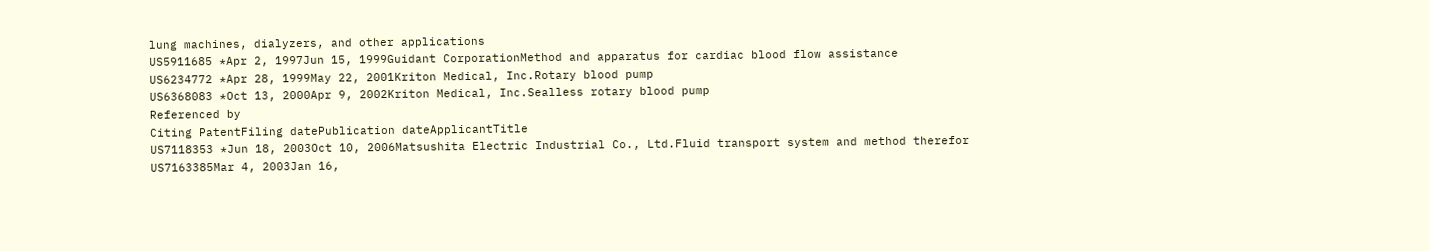lung machines, dialyzers, and other applications
US5911685 *Apr 2, 1997Jun 15, 1999Guidant CorporationMethod and apparatus for cardiac blood flow assistance
US6234772 *Apr 28, 1999May 22, 2001Kriton Medical, Inc.Rotary blood pump
US6368083 *Oct 13, 2000Apr 9, 2002Kriton Medical, Inc.Sealless rotary blood pump
Referenced by
Citing PatentFiling datePublication dateApplicantTitle
US7118353 *Jun 18, 2003Oct 10, 2006Matsushita Electric Industrial Co., Ltd.Fluid transport system and method therefor
US7163385Mar 4, 2003Jan 16,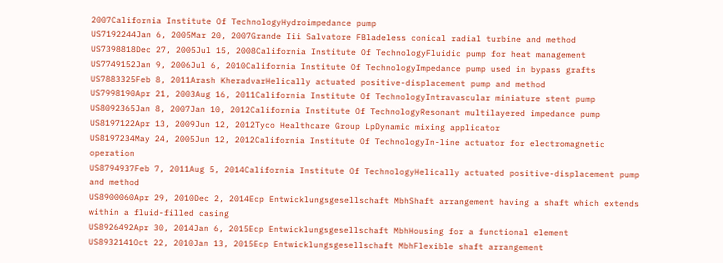2007California Institute Of TechnologyHydroimpedance pump
US7192244Jan 6, 2005Mar 20, 2007Grande Iii Salvatore FBladeless conical radial turbine and method
US7398818Dec 27, 2005Jul 15, 2008California Institute Of TechnologyFluidic pump for heat management
US7749152Jan 9, 2006Jul 6, 2010California Institute Of TechnologyImpedance pump used in bypass grafts
US7883325Feb 8, 2011Arash KheradvarHelically actuated positive-displacement pump and method
US7998190Apr 21, 2003Aug 16, 2011California Institute Of TechnologyIntravascular miniature stent pump
US8092365Jan 8, 2007Jan 10, 2012California Institute Of TechnologyResonant multilayered impedance pump
US8197122Apr 13, 2009Jun 12, 2012Tyco Healthcare Group LpDynamic mixing applicator
US8197234May 24, 2005Jun 12, 2012California Institute Of TechnologyIn-line actuator for electromagnetic operation
US8794937Feb 7, 2011Aug 5, 2014California Institute Of TechnologyHelically actuated positive-displacement pump and method
US8900060Apr 29, 2010Dec 2, 2014Ecp Entwicklungsgesellschaft MbhShaft arrangement having a shaft which extends within a fluid-filled casing
US8926492Apr 30, 2014Jan 6, 2015Ecp Entwicklungsgesellschaft MbhHousing for a functional element
US8932141Oct 22, 2010Jan 13, 2015Ecp Entwicklungsgesellschaft MbhFlexible shaft arrangement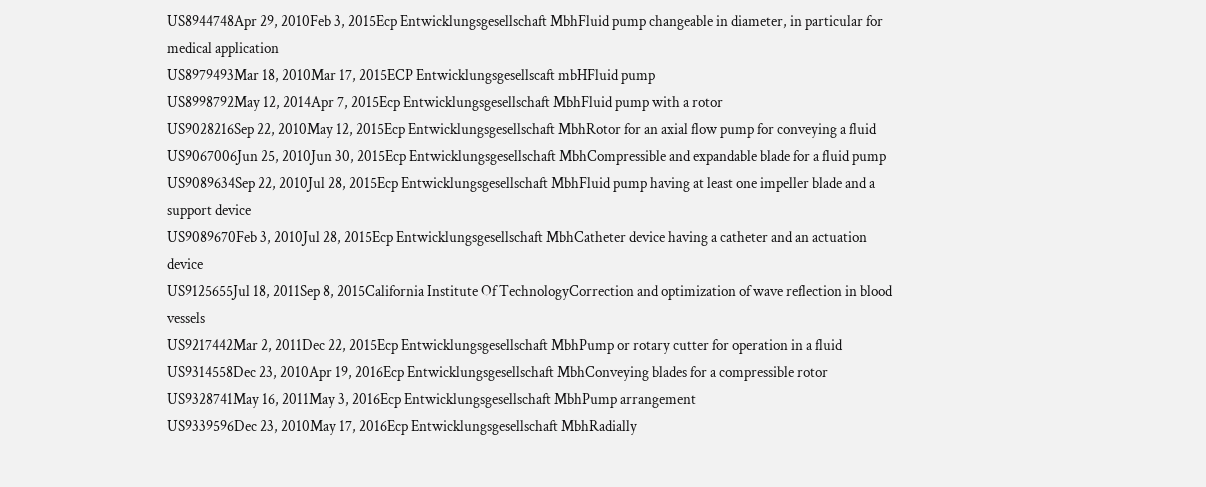US8944748Apr 29, 2010Feb 3, 2015Ecp Entwicklungsgesellschaft MbhFluid pump changeable in diameter, in particular for medical application
US8979493Mar 18, 2010Mar 17, 2015ECP Entwicklungsgesellscaft mbHFluid pump
US8998792May 12, 2014Apr 7, 2015Ecp Entwicklungsgesellschaft MbhFluid pump with a rotor
US9028216Sep 22, 2010May 12, 2015Ecp Entwicklungsgesellschaft MbhRotor for an axial flow pump for conveying a fluid
US9067006Jun 25, 2010Jun 30, 2015Ecp Entwicklungsgesellschaft MbhCompressible and expandable blade for a fluid pump
US9089634Sep 22, 2010Jul 28, 2015Ecp Entwicklungsgesellschaft MbhFluid pump having at least one impeller blade and a support device
US9089670Feb 3, 2010Jul 28, 2015Ecp Entwicklungsgesellschaft MbhCatheter device having a catheter and an actuation device
US9125655Jul 18, 2011Sep 8, 2015California Institute Of TechnologyCorrection and optimization of wave reflection in blood vessels
US9217442Mar 2, 2011Dec 22, 2015Ecp Entwicklungsgesellschaft MbhPump or rotary cutter for operation in a fluid
US9314558Dec 23, 2010Apr 19, 2016Ecp Entwicklungsgesellschaft MbhConveying blades for a compressible rotor
US9328741May 16, 2011May 3, 2016Ecp Entwicklungsgesellschaft MbhPump arrangement
US9339596Dec 23, 2010May 17, 2016Ecp Entwicklungsgesellschaft MbhRadially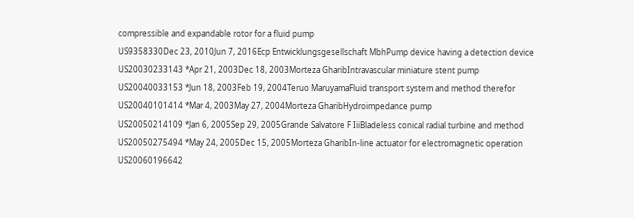compressible and expandable rotor for a fluid pump
US9358330Dec 23, 2010Jun 7, 2016Ecp Entwicklungsgesellschaft MbhPump device having a detection device
US20030233143 *Apr 21, 2003Dec 18, 2003Morteza GharibIntravascular miniature stent pump
US20040033153 *Jun 18, 2003Feb 19, 2004Teruo MaruyamaFluid transport system and method therefor
US20040101414 *Mar 4, 2003May 27, 2004Morteza GharibHydroimpedance pump
US20050214109 *Jan 6, 2005Sep 29, 2005Grande Salvatore F IiiBladeless conical radial turbine and method
US20050275494 *May 24, 2005Dec 15, 2005Morteza GharibIn-line actuator for electromagnetic operation
US20060196642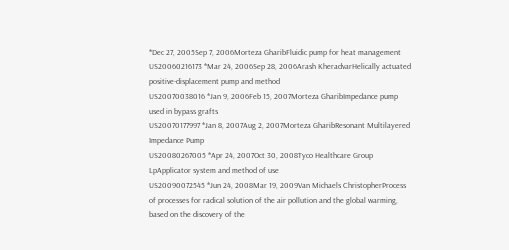*Dec 27, 2005Sep 7, 2006Morteza GharibFluidic pump for heat management
US20060216173 *Mar 24, 2006Sep 28, 2006Arash KheradvarHelically actuated positive-displacement pump and method
US20070038016 *Jan 9, 2006Feb 15, 2007Morteza GharibImpedance pump used in bypass grafts
US20070177997 *Jan 8, 2007Aug 2, 2007Morteza GharibResonant Multilayered Impedance Pump
US20080267005 *Apr 24, 2007Oct 30, 2008Tyco Healthcare Group LpApplicator system and method of use
US20090072545 *Jun 24, 2008Mar 19, 2009Van Michaels ChristopherProcess of processes for radical solution of the air pollution and the global warming, based on the discovery of the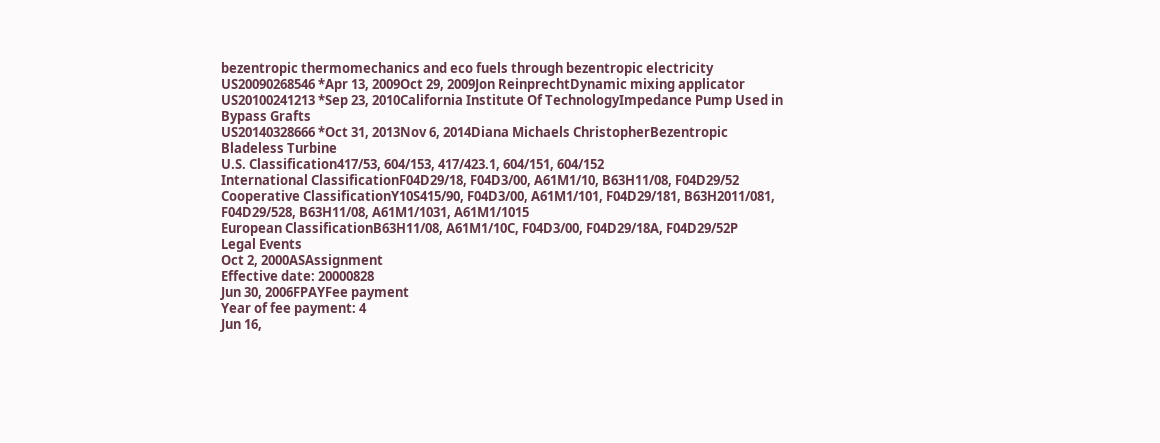bezentropic thermomechanics and eco fuels through bezentropic electricity
US20090268546 *Apr 13, 2009Oct 29, 2009Jon ReinprechtDynamic mixing applicator
US20100241213 *Sep 23, 2010California Institute Of TechnologyImpedance Pump Used in Bypass Grafts
US20140328666 *Oct 31, 2013Nov 6, 2014Diana Michaels ChristopherBezentropic Bladeless Turbine
U.S. Classification417/53, 604/153, 417/423.1, 604/151, 604/152
International ClassificationF04D29/18, F04D3/00, A61M1/10, B63H11/08, F04D29/52
Cooperative ClassificationY10S415/90, F04D3/00, A61M1/101, F04D29/181, B63H2011/081, F04D29/528, B63H11/08, A61M1/1031, A61M1/1015
European ClassificationB63H11/08, A61M1/10C, F04D3/00, F04D29/18A, F04D29/52P
Legal Events
Oct 2, 2000ASAssignment
Effective date: 20000828
Jun 30, 2006FPAYFee payment
Year of fee payment: 4
Jun 16,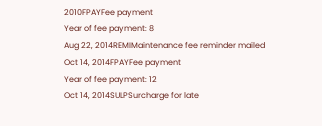2010FPAYFee payment
Year of fee payment: 8
Aug 22, 2014REMIMaintenance fee reminder mailed
Oct 14, 2014FPAYFee payment
Year of fee payment: 12
Oct 14, 2014SULPSurcharge for late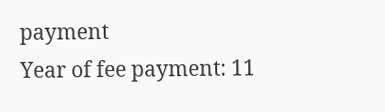payment
Year of fee payment: 11